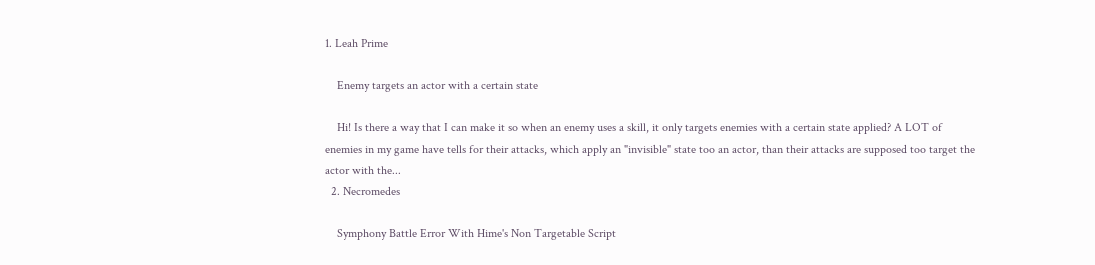1. Leah Prime

    Enemy targets an actor with a certain state

    Hi! Is there a way that I can make it so when an enemy uses a skill, it only targets enemies with a certain state applied? A LOT of enemies in my game have tells for their attacks, which apply an "invisible" state too an actor, than their attacks are supposed too target the actor with the...
  2. Necromedes

    Symphony Battle Error With Hime's Non Targetable Script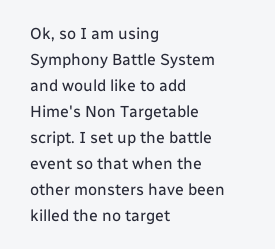Ok, so I am using Symphony Battle System and would like to add Hime's Non Targetable script. I set up the battle event so that when the other monsters have been killed the no target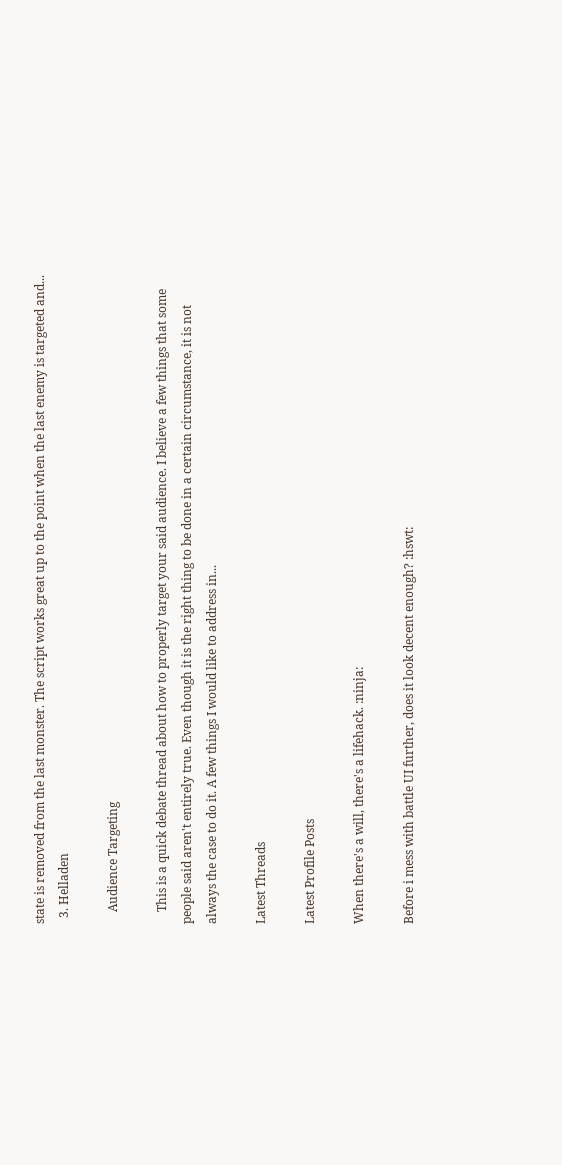state is removed from the last monster. The script works great up to the point when the last enemy is targeted and...
  3. Helladen

    Audience Targeting

    This is a quick debate thread about how to properly target your said audience. I believe a few things that some people said aren't entirely true. Even though it is the right thing to be done in a certain circumstance, it is not always the case to do it. A few things I would like to address in...

Latest Threads

Latest Profile Posts

When there's a will, there's a lifehack. :ninja:

Before i mess with battle UI further, does it look decent enough? :hswt: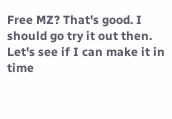Free MZ? That's good. I should go try it out then.
Let's see if I can make it in time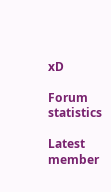xD

Forum statistics

Latest member